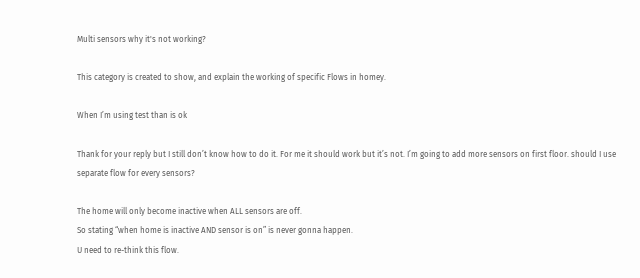Multi sensors why it's not working?

This category is created to show, and explain the working of specific Flows in homey.

When I’m using test than is ok

Thank for your reply but I still don’t know how to do it. For me it should work but it’s not. I’m going to add more sensors on first floor. should I use separate flow for every sensors?

The home will only become inactive when ALL sensors are off.
So stating “when home is inactive AND sensor is on” is never gonna happen.
U need to re-think this flow.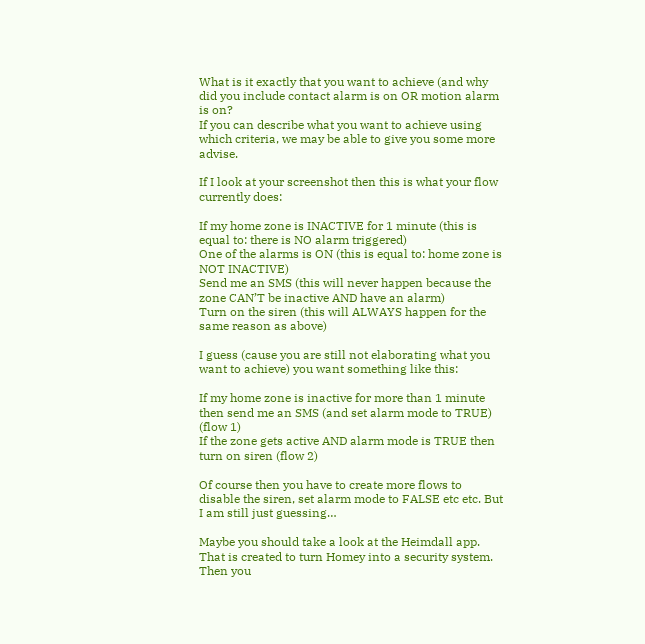What is it exactly that you want to achieve (and why did you include contact alarm is on OR motion alarm is on?
If you can describe what you want to achieve using which criteria, we may be able to give you some more advise.

If I look at your screenshot then this is what your flow currently does:

If my home zone is INACTIVE for 1 minute (this is equal to: there is NO alarm triggered)
One of the alarms is ON (this is equal to: home zone is NOT INACTIVE)
Send me an SMS (this will never happen because the zone CAN’T be inactive AND have an alarm)
Turn on the siren (this will ALWAYS happen for the same reason as above)

I guess (cause you are still not elaborating what you want to achieve) you want something like this:

If my home zone is inactive for more than 1 minute then send me an SMS (and set alarm mode to TRUE) (flow 1)
If the zone gets active AND alarm mode is TRUE then turn on siren (flow 2)

Of course then you have to create more flows to disable the siren, set alarm mode to FALSE etc etc. But I am still just guessing…

Maybe you should take a look at the Heimdall app. That is created to turn Homey into a security system.
Then you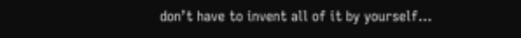don’t have to invent all of it by yourself…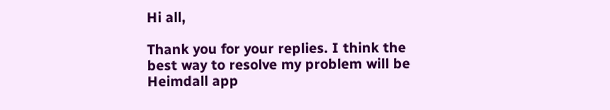Hi all,

Thank you for your replies. I think the best way to resolve my problem will be Heimdall app